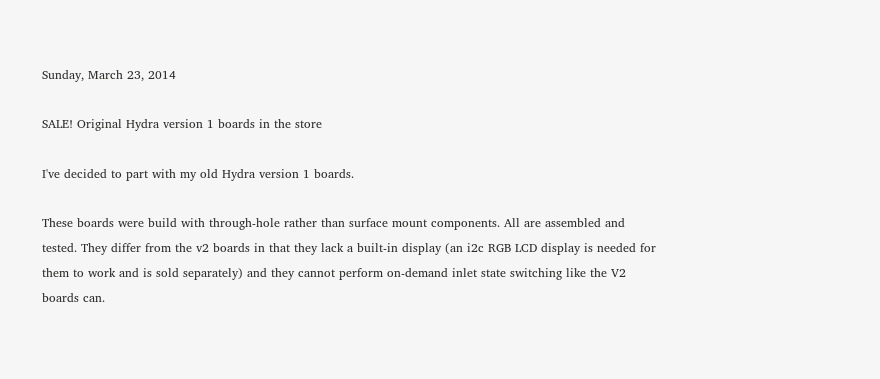Sunday, March 23, 2014

SALE! Original Hydra version 1 boards in the store

I've decided to part with my old Hydra version 1 boards.

These boards were build with through-hole rather than surface mount components. All are assembled and tested. They differ from the v2 boards in that they lack a built-in display (an i2c RGB LCD display is needed for them to work and is sold separately) and they cannot perform on-demand inlet state switching like the V2 boards can.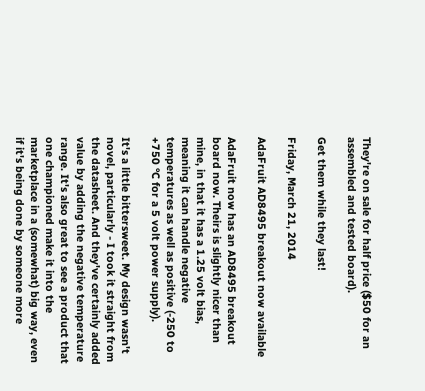They're on sale for half price ($50 for an assembled and tested board).

Get them while they last!

Friday, March 21, 2014

AdaFruit AD8495 breakout now available

AdaFruit now has an AD8495 breakout board now. Theirs is slightly nicer than mine, in that it has a 1.25 volt bias, meaning it can handle negative temperatures as well as positive (-250 to +750 °C for a 5 volt power supply).

It's a little bittersweet. My design wasn't novel, particularly - I took it straight from the datasheet. And they've certainly added value by adding the negative temperature range. It's also great to see a product that one championed make it into the marketplace in a (somewhat) big way, even if it's being done by someone more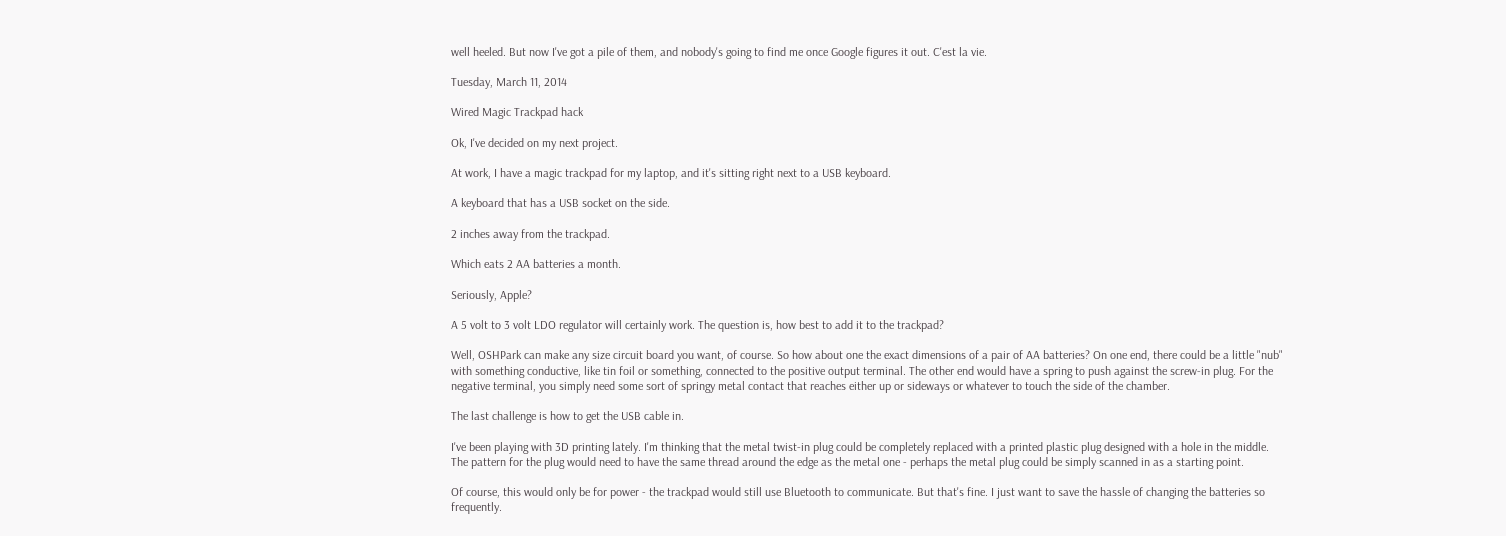well heeled. But now I've got a pile of them, and nobody's going to find me once Google figures it out. C'est la vie.

Tuesday, March 11, 2014

Wired Magic Trackpad hack

Ok, I've decided on my next project.

At work, I have a magic trackpad for my laptop, and it's sitting right next to a USB keyboard.

A keyboard that has a USB socket on the side.

2 inches away from the trackpad.

Which eats 2 AA batteries a month.

Seriously, Apple?

A 5 volt to 3 volt LDO regulator will certainly work. The question is, how best to add it to the trackpad?

Well, OSHPark can make any size circuit board you want, of course. So how about one the exact dimensions of a pair of AA batteries? On one end, there could be a little "nub" with something conductive, like tin foil or something, connected to the positive output terminal. The other end would have a spring to push against the screw-in plug. For the negative terminal, you simply need some sort of springy metal contact that reaches either up or sideways or whatever to touch the side of the chamber.

The last challenge is how to get the USB cable in.

I've been playing with 3D printing lately. I'm thinking that the metal twist-in plug could be completely replaced with a printed plastic plug designed with a hole in the middle. The pattern for the plug would need to have the same thread around the edge as the metal one - perhaps the metal plug could be simply scanned in as a starting point.

Of course, this would only be for power - the trackpad would still use Bluetooth to communicate. But that's fine. I just want to save the hassle of changing the batteries so frequently.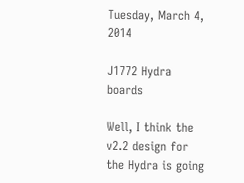Tuesday, March 4, 2014

J1772 Hydra boards

Well, I think the v2.2 design for the Hydra is going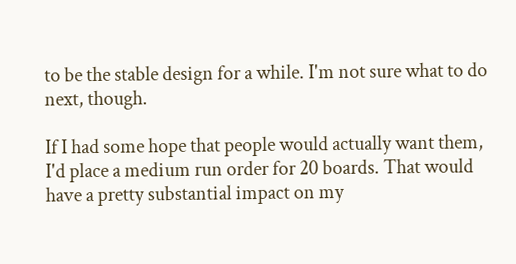to be the stable design for a while. I'm not sure what to do next, though.

If I had some hope that people would actually want them, I'd place a medium run order for 20 boards. That would have a pretty substantial impact on my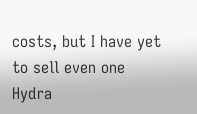costs, but I have yet to sell even one Hydra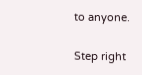to anyone.

Step right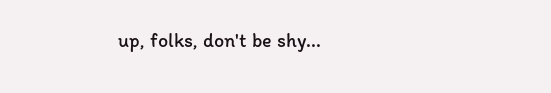up, folks, don't be shy...